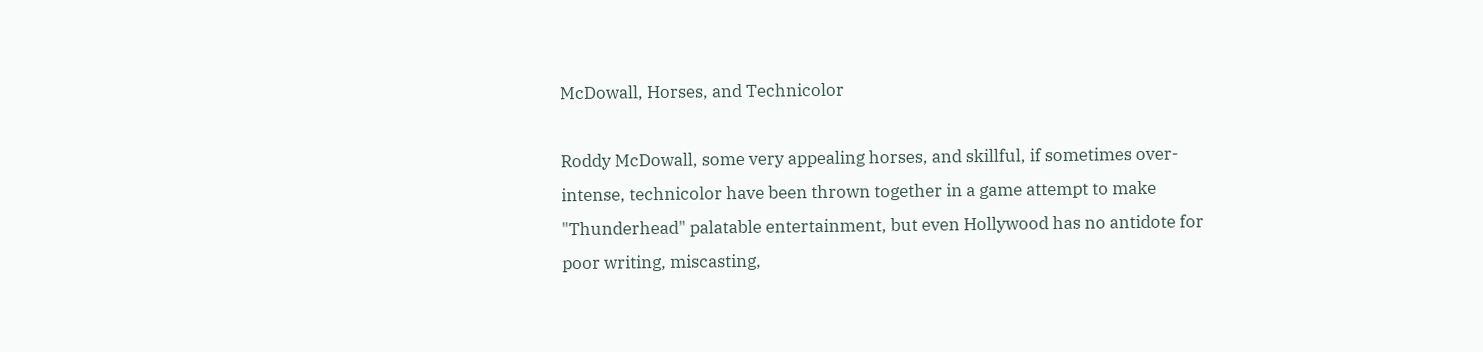McDowall, Horses, and Technicolor

Roddy McDowall, some very appealing horses, and skillful, if sometimes over-intense, technicolor have been thrown together in a game attempt to make "Thunderhead" palatable entertainment, but even Hollywood has no antidote for poor writing, miscasting,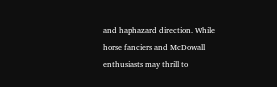and haphazard direction. While horse fanciers and McDowall enthusiasts may thrill to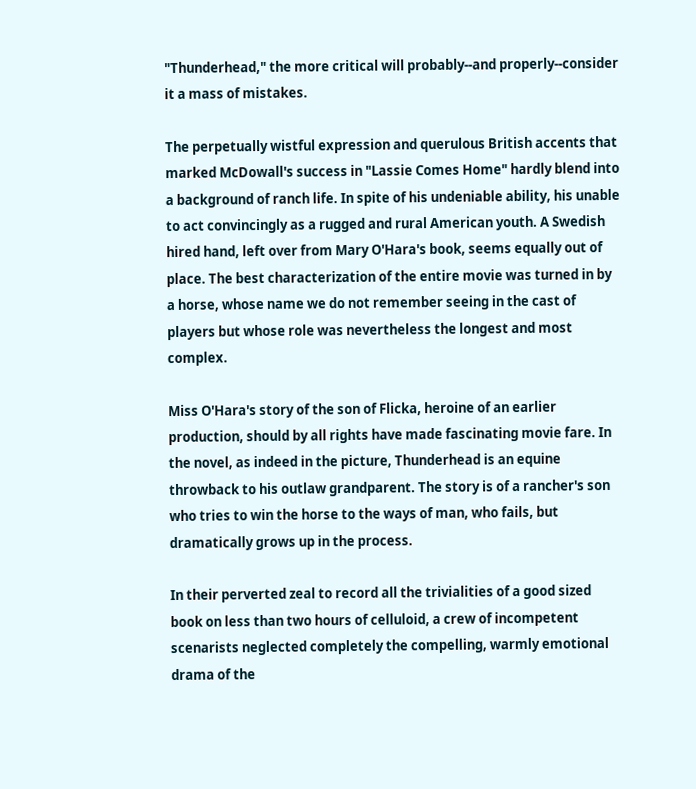"Thunderhead," the more critical will probably--and properly--consider it a mass of mistakes.

The perpetually wistful expression and querulous British accents that marked McDowall's success in "Lassie Comes Home" hardly blend into a background of ranch life. In spite of his undeniable ability, his unable to act convincingly as a rugged and rural American youth. A Swedish hired hand, left over from Mary O'Hara's book, seems equally out of place. The best characterization of the entire movie was turned in by a horse, whose name we do not remember seeing in the cast of players but whose role was nevertheless the longest and most complex.

Miss O'Hara's story of the son of Flicka, heroine of an earlier production, should by all rights have made fascinating movie fare. In the novel, as indeed in the picture, Thunderhead is an equine throwback to his outlaw grandparent. The story is of a rancher's son who tries to win the horse to the ways of man, who fails, but dramatically grows up in the process.

In their perverted zeal to record all the trivialities of a good sized book on less than two hours of celluloid, a crew of incompetent scenarists neglected completely the compelling, warmly emotional drama of the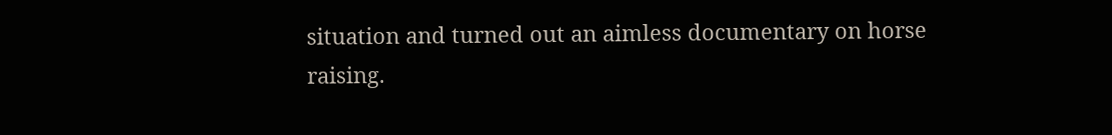situation and turned out an aimless documentary on horse raising.